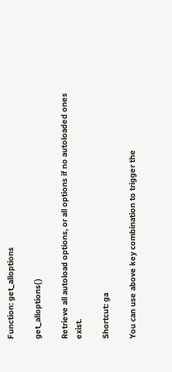Function: get_alloptions

get_alloptions( )

Retrieve all autoload options, or all options if no autoloaded ones exist.

Shortcut: ga

You can use above key combination to trigger the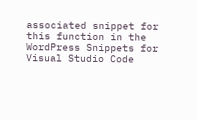associated snippet for this function in the WordPress Snippets for Visual Studio Code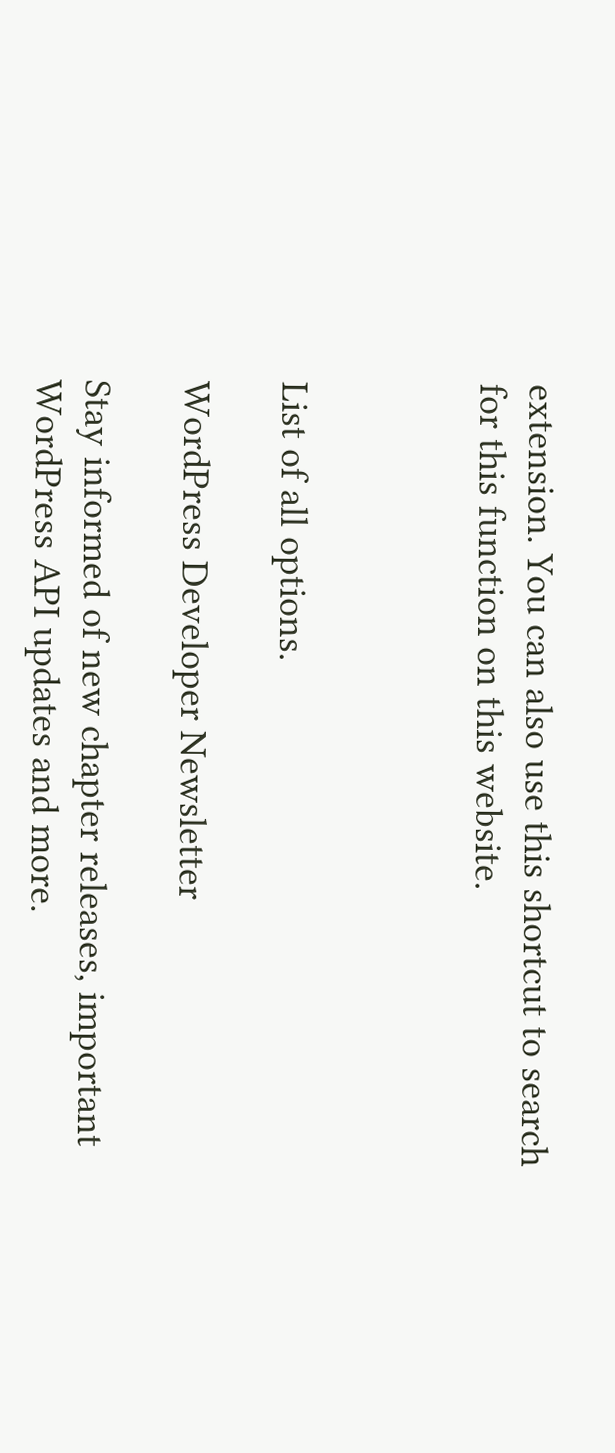extension. You can also use this shortcut to search for this function on this website.



List of all options.

WordPress Developer Newsletter

Stay informed of new chapter releases, important WordPress API updates and more.